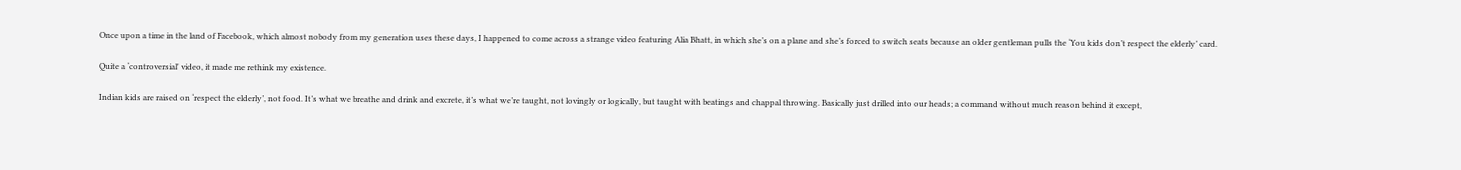Once upon a time in the land of Facebook, which almost nobody from my generation uses these days, I happened to come across a strange video featuring Alia Bhatt, in which she’s on a plane and she’s forced to switch seats because an older gentleman pulls the ‘You kids don’t respect the elderly’ card.

Quite a ‘controversial' video, it made me rethink my existence.

Indian kids are raised on ‘respect the elderly’, not food. It’s what we breathe and drink and excrete, it’s what we’re taught, not lovingly or logically, but taught with beatings and chappal throwing. Basically just drilled into our heads; a command without much reason behind it except,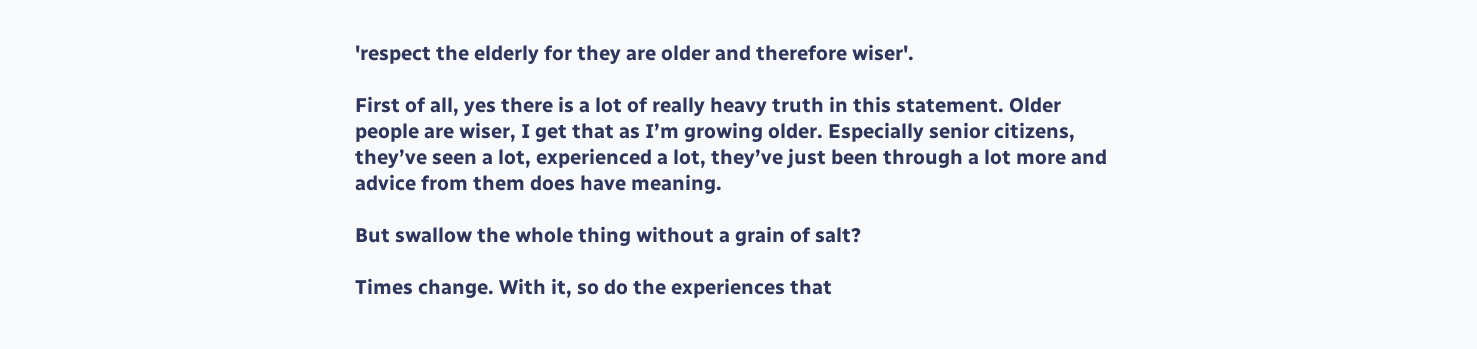'respect the elderly for they are older and therefore wiser'.

First of all, yes there is a lot of really heavy truth in this statement. Older people are wiser, I get that as I’m growing older. Especially senior citizens, they’ve seen a lot, experienced a lot, they’ve just been through a lot more and advice from them does have meaning.

But swallow the whole thing without a grain of salt?

Times change. With it, so do the experiences that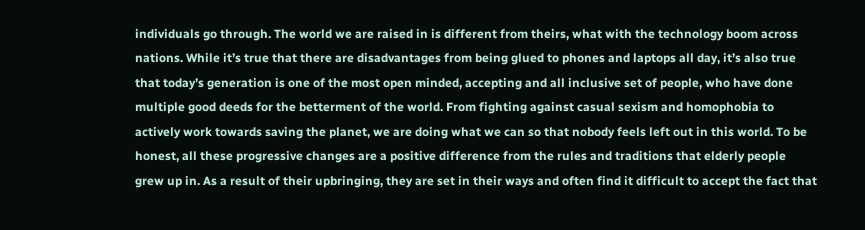individuals go through. The world we are raised in is different from theirs, what with the technology boom across nations. While it’s true that there are disadvantages from being glued to phones and laptops all day, it’s also true that today’s generation is one of the most open minded, accepting and all inclusive set of people, who have done multiple good deeds for the betterment of the world. From fighting against casual sexism and homophobia to actively work towards saving the planet, we are doing what we can so that nobody feels left out in this world. To be honest, all these progressive changes are a positive difference from the rules and traditions that elderly people grew up in. As a result of their upbringing, they are set in their ways and often find it difficult to accept the fact that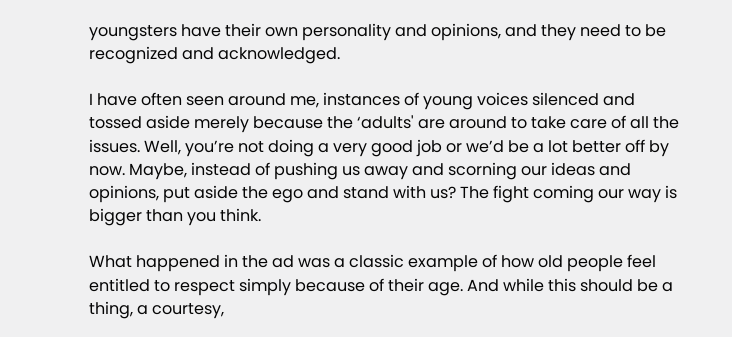youngsters have their own personality and opinions, and they need to be recognized and acknowledged.

I have often seen around me, instances of young voices silenced and tossed aside merely because the ‘adults' are around to take care of all the issues. Well, you’re not doing a very good job or we’d be a lot better off by now. Maybe, instead of pushing us away and scorning our ideas and opinions, put aside the ego and stand with us? The fight coming our way is bigger than you think.

What happened in the ad was a classic example of how old people feel entitled to respect simply because of their age. And while this should be a thing, a courtesy,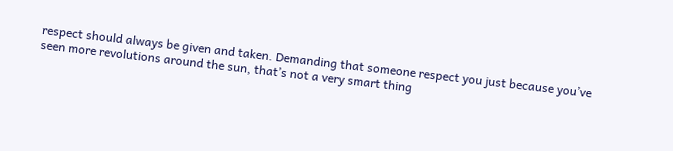respect should always be given and taken. Demanding that someone respect you just because you’ve seen more revolutions around the sun, that’s not a very smart thing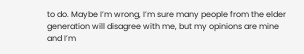to do. Maybe I’m wrong, I’m sure many people from the elder generation will disagree with me, but my opinions are mine and I’m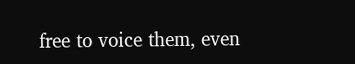free to voice them, even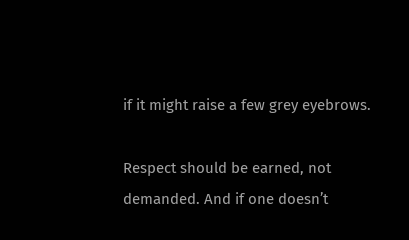if it might raise a few grey eyebrows.

Respect should be earned, not demanded. And if one doesn’t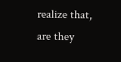realize that, are they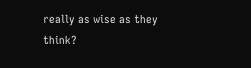really as wise as they think?